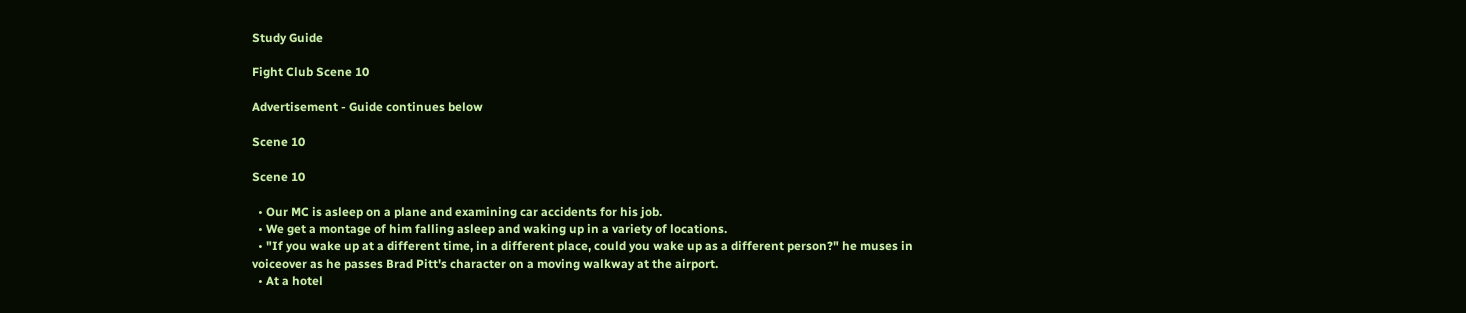Study Guide

Fight Club Scene 10

Advertisement - Guide continues below

Scene 10

Scene 10

  • Our MC is asleep on a plane and examining car accidents for his job.
  • We get a montage of him falling asleep and waking up in a variety of locations.
  • "If you wake up at a different time, in a different place, could you wake up as a different person?" he muses in voiceover as he passes Brad Pitt's character on a moving walkway at the airport.
  • At a hotel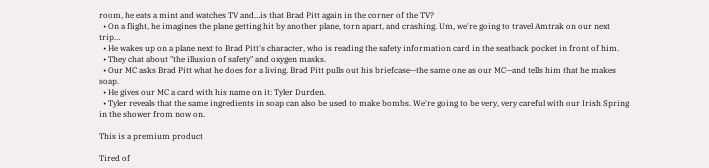room, he eats a mint and watches TV and…is that Brad Pitt again in the corner of the TV?
  • On a flight, he imagines the plane getting hit by another plane, torn apart, and crashing. Um, we're going to travel Amtrak on our next trip…
  • He wakes up on a plane next to Brad Pitt's character, who is reading the safety information card in the seatback pocket in front of him.
  • They chat about "the illusion of safety" and oxygen masks.
  • Our MC asks Brad Pitt what he does for a living. Brad Pitt pulls out his briefcase—the same one as our MC—and tells him that he makes soap.
  • He gives our MC a card with his name on it: Tyler Durden.
  • Tyler reveals that the same ingredients in soap can also be used to make bombs. We're going to be very, very careful with our Irish Spring in the shower from now on.

This is a premium product

Tired of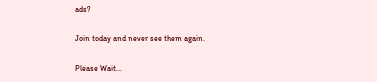ads?

Join today and never see them again.

Please Wait...